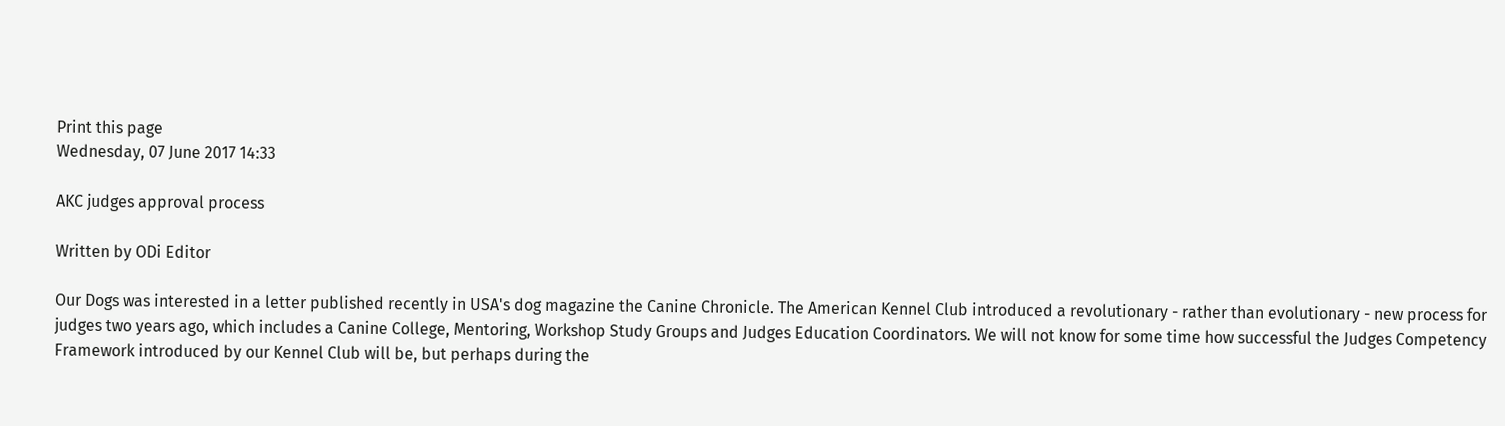Print this page
Wednesday, 07 June 2017 14:33

AKC judges approval process

Written by ODi Editor

Our Dogs was interested in a letter published recently in USA's dog magazine the Canine Chronicle. The American Kennel Club introduced a revolutionary - rather than evolutionary - new process for judges two years ago, which includes a Canine College, Mentoring, Workshop Study Groups and Judges Education Coordinators. We will not know for some time how successful the Judges Competency Framework introduced by our Kennel Club will be, but perhaps during the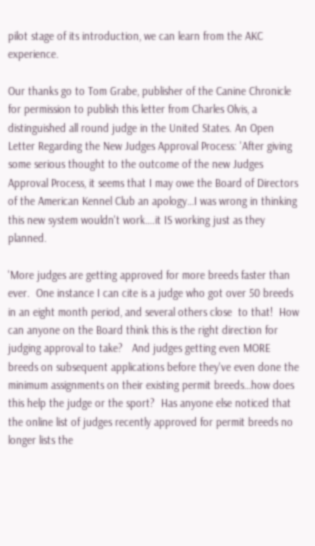pilot stage of its introduction, we can learn from the AKC experience.

Our thanks go to Tom Grabe, publisher of the Canine Chronicle for permission to publish this letter from Charles Olvis, a distinguished all round judge in the United States. An Open Letter Regarding the New Judges Approval Process: 'After giving some serious thought to the outcome of the new Judges Approval Process, it seems that I may owe the Board of Directors of the American Kennel Club an apology…I was wrong in thinking this new system wouldn't work….it IS working just as they planned.

'More judges are getting approved for more breeds faster than ever.  One instance I can cite is a judge who got over 50 breeds in an eight month period, and several others close  to that!  How can anyone on the Board think this is the right direction for judging approval to take?   And judges getting even MORE breeds on subsequent applications before they've even done the minimum assignments on their existing permit breeds…how does this help the judge or the sport?  Has anyone else noticed that the online list of judges recently approved for permit breeds no longer lists the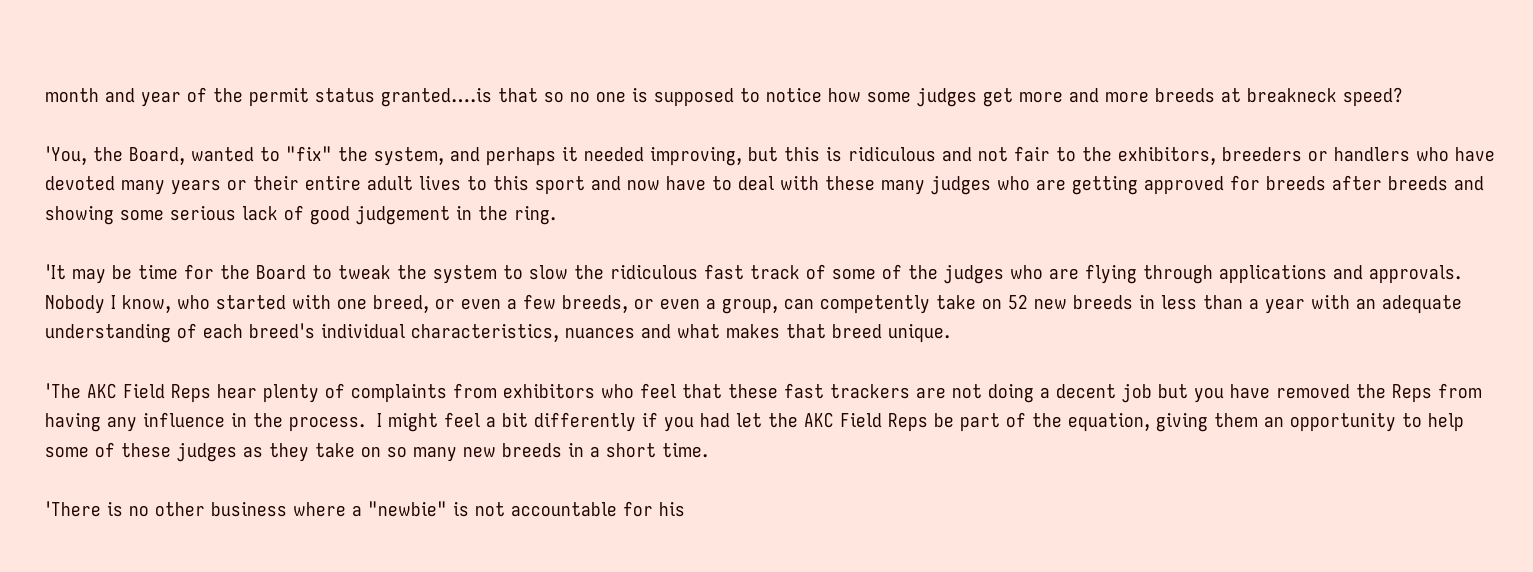month and year of the permit status granted….is that so no one is supposed to notice how some judges get more and more breeds at breakneck speed?

'You, the Board, wanted to "fix" the system, and perhaps it needed improving, but this is ridiculous and not fair to the exhibitors, breeders or handlers who have devoted many years or their entire adult lives to this sport and now have to deal with these many judges who are getting approved for breeds after breeds and showing some serious lack of good judgement in the ring.

'It may be time for the Board to tweak the system to slow the ridiculous fast track of some of the judges who are flying through applications and approvals. Nobody I know, who started with one breed, or even a few breeds, or even a group, can competently take on 52 new breeds in less than a year with an adequate understanding of each breed's individual characteristics, nuances and what makes that breed unique.

'The AKC Field Reps hear plenty of complaints from exhibitors who feel that these fast trackers are not doing a decent job but you have removed the Reps from having any influence in the process.  I might feel a bit differently if you had let the AKC Field Reps be part of the equation, giving them an opportunity to help some of these judges as they take on so many new breeds in a short time.

'There is no other business where a "newbie" is not accountable for his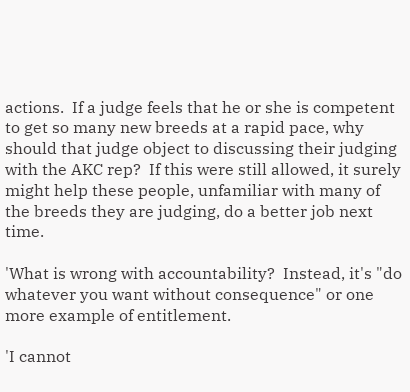actions.  If a judge feels that he or she is competent to get so many new breeds at a rapid pace, why should that judge object to discussing their judging with the AKC rep?  If this were still allowed, it surely might help these people, unfamiliar with many of the breeds they are judging, do a better job next time.

'What is wrong with accountability?  Instead, it's "do whatever you want without consequence" or one more example of entitlement.

'I cannot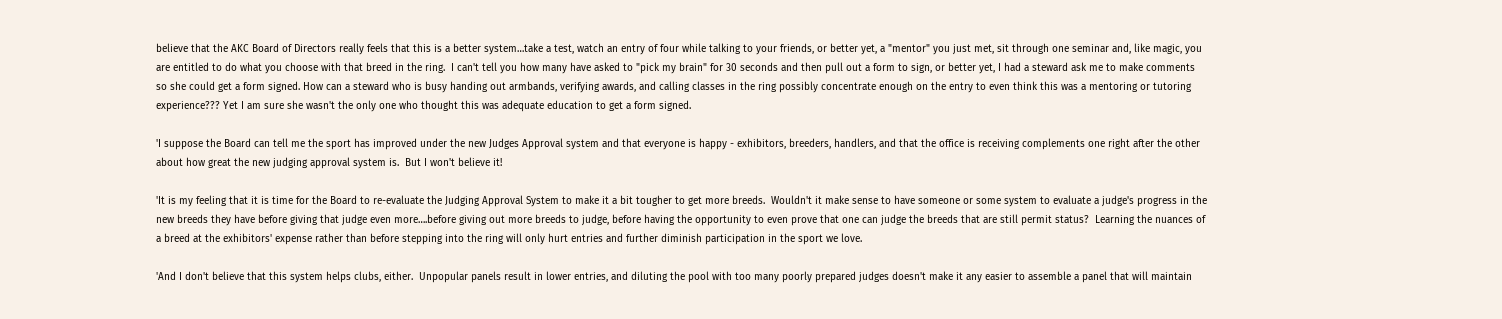believe that the AKC Board of Directors really feels that this is a better system…take a test, watch an entry of four while talking to your friends, or better yet, a "mentor" you just met, sit through one seminar and, like magic, you are entitled to do what you choose with that breed in the ring.  I can't tell you how many have asked to "pick my brain" for 30 seconds and then pull out a form to sign, or better yet, I had a steward ask me to make comments so she could get a form signed. How can a steward who is busy handing out armbands, verifying awards, and calling classes in the ring possibly concentrate enough on the entry to even think this was a mentoring or tutoring experience??? Yet I am sure she wasn't the only one who thought this was adequate education to get a form signed.

'I suppose the Board can tell me the sport has improved under the new Judges Approval system and that everyone is happy - exhibitors, breeders, handlers, and that the office is receiving complements one right after the other about how great the new judging approval system is.  But I won't believe it!

'It is my feeling that it is time for the Board to re-evaluate the Judging Approval System to make it a bit tougher to get more breeds.  Wouldn't it make sense to have someone or some system to evaluate a judge's progress in the new breeds they have before giving that judge even more….before giving out more breeds to judge, before having the opportunity to even prove that one can judge the breeds that are still permit status?  Learning the nuances of a breed at the exhibitors' expense rather than before stepping into the ring will only hurt entries and further diminish participation in the sport we love.

'And I don't believe that this system helps clubs, either.  Unpopular panels result in lower entries, and diluting the pool with too many poorly prepared judges doesn't make it any easier to assemble a panel that will maintain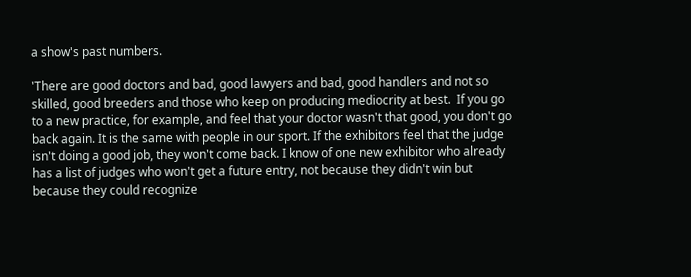a show's past numbers.

'There are good doctors and bad, good lawyers and bad, good handlers and not so skilled, good breeders and those who keep on producing mediocrity at best.  If you go to a new practice, for example, and feel that your doctor wasn't that good, you don't go back again. It is the same with people in our sport. If the exhibitors feel that the judge isn't doing a good job, they won't come back. I know of one new exhibitor who already has a list of judges who won't get a future entry, not because they didn't win but because they could recognize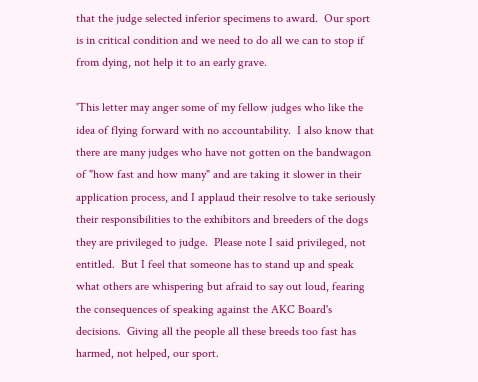that the judge selected inferior specimens to award.  Our sport is in critical condition and we need to do all we can to stop if from dying, not help it to an early grave.

'This letter may anger some of my fellow judges who like the idea of flying forward with no accountability.  I also know that there are many judges who have not gotten on the bandwagon of "how fast and how many" and are taking it slower in their application process, and I applaud their resolve to take seriously their responsibilities to the exhibitors and breeders of the dogs they are privileged to judge.  Please note I said privileged, not entitled.  But I feel that someone has to stand up and speak what others are whispering but afraid to say out loud, fearing the consequences of speaking against the AKC Board's decisions.  Giving all the people all these breeds too fast has harmed, not helped, our sport.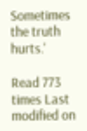Sometimes the truth hurts.'

Read 773 times Last modified on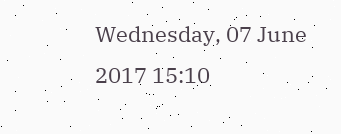Wednesday, 07 June 2017 15:10